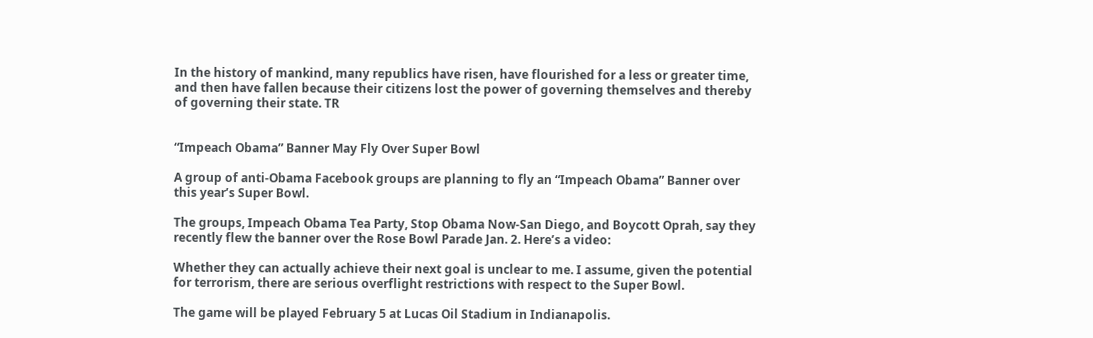In the history of mankind, many republics have risen, have flourished for a less or greater time, and then have fallen because their citizens lost the power of governing themselves and thereby of governing their state. TR


“Impeach Obama” Banner May Fly Over Super Bowl

A group of anti-Obama Facebook groups are planning to fly an “Impeach Obama” Banner over this year’s Super Bowl.

The groups, Impeach Obama Tea Party, Stop Obama Now-San Diego, and Boycott Oprah, say they recently flew the banner over the Rose Bowl Parade Jan. 2. Here’s a video:

Whether they can actually achieve their next goal is unclear to me. I assume, given the potential for terrorism, there are serious overflight restrictions with respect to the Super Bowl.

The game will be played February 5 at Lucas Oil Stadium in Indianapolis.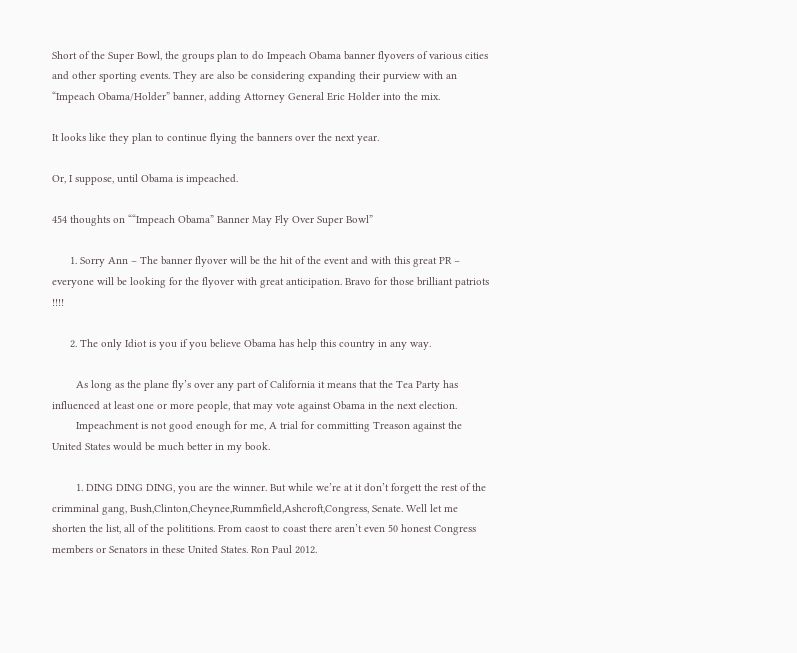Short of the Super Bowl, the groups plan to do Impeach Obama banner flyovers of various cities and other sporting events. They are also be considering expanding their purview with an “Impeach Obama/Holder” banner, adding Attorney General Eric Holder into the mix.

It looks like they plan to continue flying the banners over the next year.

Or, I suppose, until Obama is impeached.

454 thoughts on ““Impeach Obama” Banner May Fly Over Super Bowl”

      1. Sorry Ann – The banner flyover will be the hit of the event and with this great PR – everyone will be looking for the flyover with great anticipation. Bravo for those brilliant patriots !!!!

      2. The only Idiot is you if you believe Obama has help this country in any way.

        As long as the plane fly’s over any part of California it means that the Tea Party has influenced at least one or more people, that may vote against Obama in the next election.
        Impeachment is not good enough for me, A trial for committing Treason against the United States would be much better in my book.

        1. DING DING DING, you are the winner. But while we’re at it don’t forgett the rest of the crimminal gang, Bush,Clinton,Cheynee,Rummfield,Ashcroft,Congress, Senate. Well let me shorten the list, all of the polititions. From caost to coast there aren’t even 50 honest Congress members or Senators in these United States. Ron Paul 2012.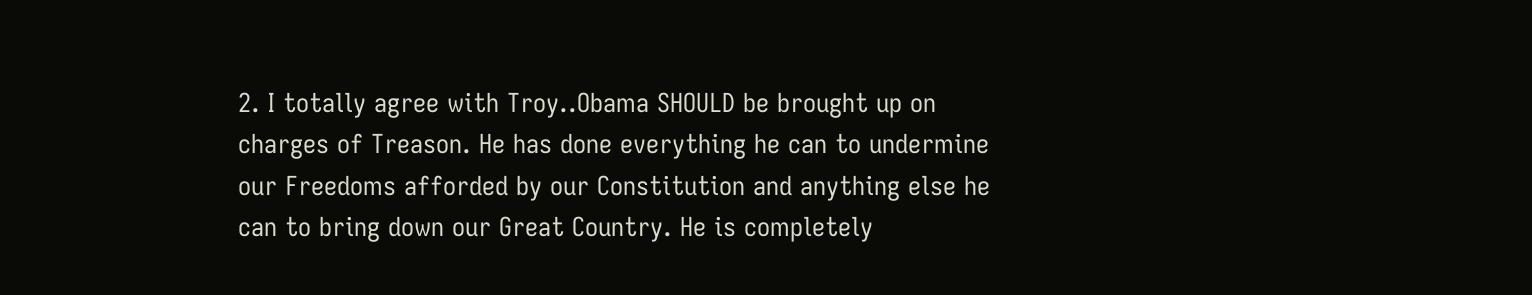2. I totally agree with Troy..Obama SHOULD be brought up on charges of Treason. He has done everything he can to undermine our Freedoms afforded by our Constitution and anything else he can to bring down our Great Country. He is completely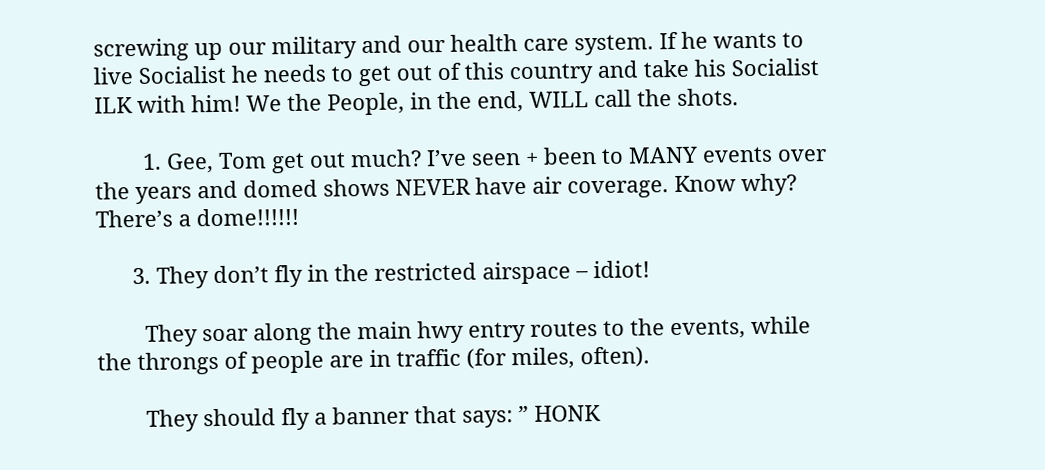screwing up our military and our health care system. If he wants to live Socialist he needs to get out of this country and take his Socialist ILK with him! We the People, in the end, WILL call the shots.

        1. Gee, Tom get out much? I’ve seen + been to MANY events over the years and domed shows NEVER have air coverage. Know why? There’s a dome!!!!!!

      3. They don’t fly in the restricted airspace – idiot!

        They soar along the main hwy entry routes to the events, while the throngs of people are in traffic (for miles, often).

        They should fly a banner that says: ” HONK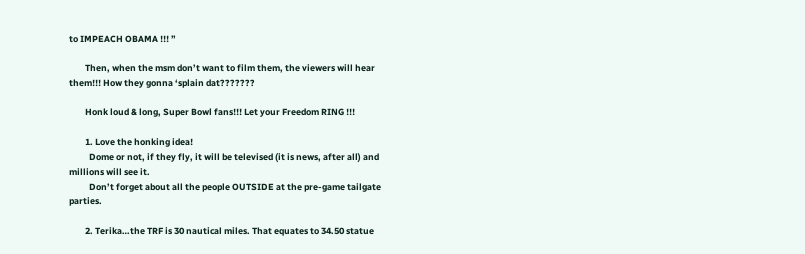to IMPEACH OBAMA !!! ”

        Then, when the msm don’t want to film them, the viewers will hear them!!! How they gonna ‘splain dat???????

        Honk loud & long, Super Bowl fans!!! Let your Freedom RING !!!

        1. Love the honking idea!
          Dome or not, if they fly, it will be televised (it is news, after all) and millions will see it.
          Don’t forget about all the people OUTSIDE at the pre-game tailgate parties.

        2. Terika…the TRF is 30 nautical miles. That equates to 34.50 statue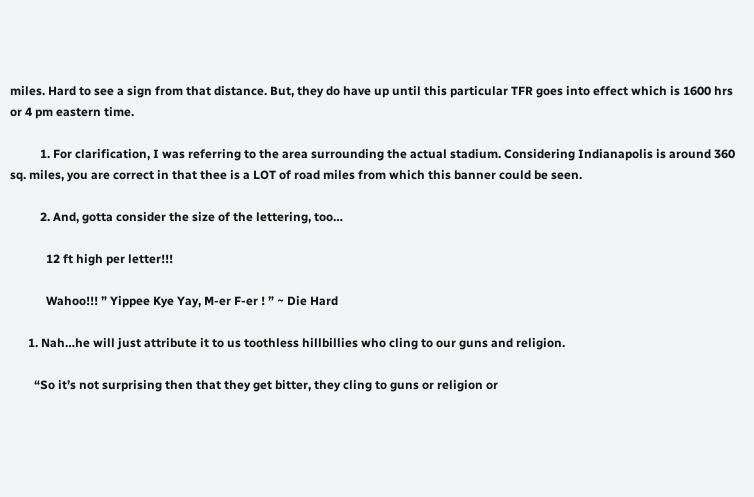miles. Hard to see a sign from that distance. But, they do have up until this particular TFR goes into effect which is 1600 hrs or 4 pm eastern time.

          1. For clarification, I was referring to the area surrounding the actual stadium. Considering Indianapolis is around 360 sq. miles, you are correct in that thee is a LOT of road miles from which this banner could be seen.

          2. And, gotta consider the size of the lettering, too…

            12 ft high per letter!!!

            Wahoo!!! ” Yippee Kye Yay, M-er F-er ! ” ~ Die Hard

      1. Nah…he will just attribute it to us toothless hillbillies who cling to our guns and religion.

        “So it’s not surprising then that they get bitter, they cling to guns or religion or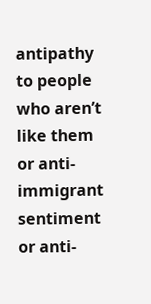antipathy to people who aren’t like them or anti-immigrant sentiment or anti-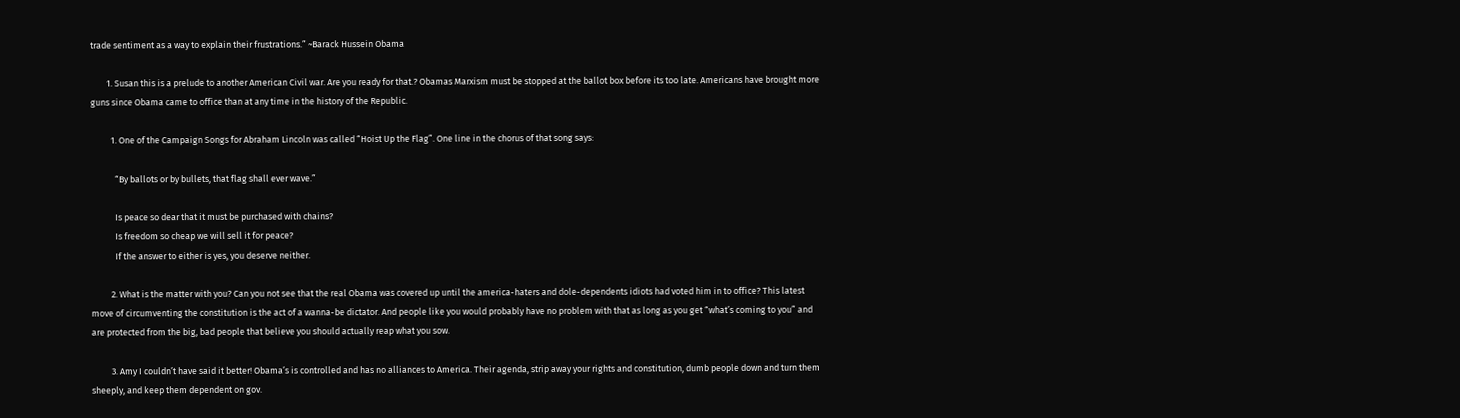trade sentiment as a way to explain their frustrations.” ~Barack Hussein Obama

        1. Susan this is a prelude to another American Civil war. Are you ready for that.? Obamas Marxism must be stopped at the ballot box before its too late. Americans have brought more guns since Obama came to office than at any time in the history of the Republic.

          1. One of the Campaign Songs for Abraham Lincoln was called “Hoist Up the Flag”. One line in the chorus of that song says:

            “By ballots or by bullets, that flag shall ever wave.”

            Is peace so dear that it must be purchased with chains?
            Is freedom so cheap we will sell it for peace?
            If the answer to either is yes, you deserve neither.

          2. What is the matter with you? Can you not see that the real Obama was covered up until the america-haters and dole-dependents idiots had voted him in to office? This latest move of circumventing the constitution is the act of a wanna-be dictator. And people like you would probably have no problem with that as long as you get “what’s coming to you” and are protected from the big, bad people that believe you should actually reap what you sow.

          3. Amy I couldn’t have said it better! Obama’s is controlled and has no alliances to America. Their agenda, strip away your rights and constitution, dumb people down and turn them sheeply, and keep them dependent on gov.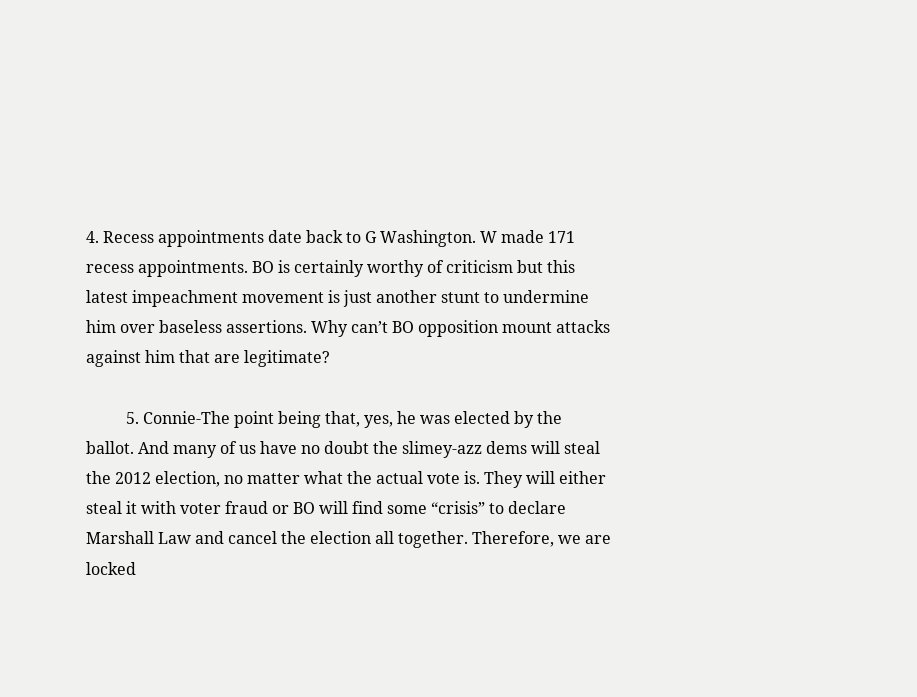4. Recess appointments date back to G Washington. W made 171 recess appointments. BO is certainly worthy of criticism but this latest impeachment movement is just another stunt to undermine him over baseless assertions. Why can’t BO opposition mount attacks against him that are legitimate?

          5. Connie-The point being that, yes, he was elected by the ballot. And many of us have no doubt the slimey-azz dems will steal the 2012 election, no matter what the actual vote is. They will either steal it with voter fraud or BO will find some “crisis” to declare Marshall Law and cancel the election all together. Therefore, we are locked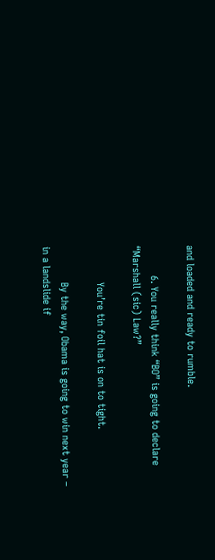and loaded and ready to rumble.

          6. You really think “BO” is going to declare “Marshall (sic) Law?”

            You’re tin foil hat is on to tight.

            By the way, Obama is going to win next year – in a landslide if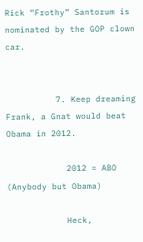Rick “Frothy” Santorum is nominated by the GOP clown car.


          7. Keep dreaming Frank, a Gnat would beat Obama in 2012.

            2012 = ABO (Anybody but Obama)

            Heck,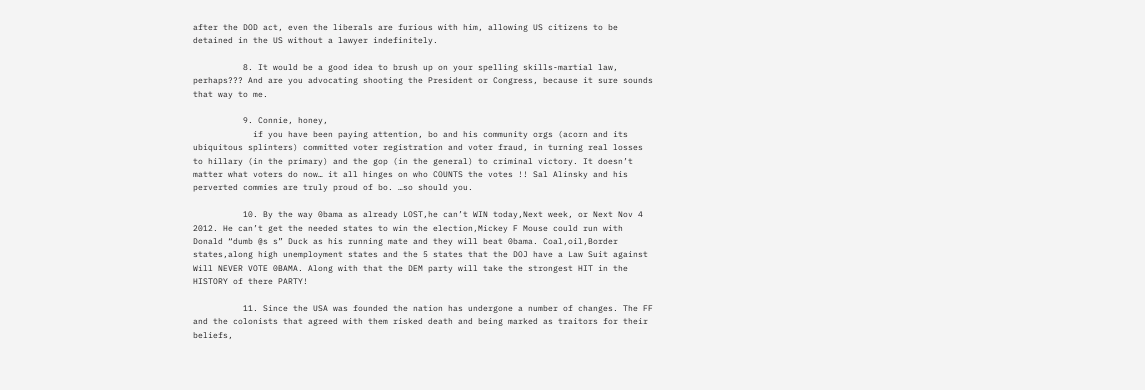after the DOD act, even the liberals are furious with him, allowing US citizens to be detained in the US without a lawyer indefinitely.

          8. It would be a good idea to brush up on your spelling skills-martial law, perhaps??? And are you advocating shooting the President or Congress, because it sure sounds that way to me.

          9. Connie, honey,
            if you have been paying attention, bo and his community orgs (acorn and its ubiquitous splinters) committed voter registration and voter fraud, in turning real losses to hillary (in the primary) and the gop (in the general) to criminal victory. It doesn’t matter what voters do now… it all hinges on who COUNTS the votes !! Sal Alinsky and his perverted commies are truly proud of bo. …so should you.

          10. By the way 0bama as already LOST,he can’t WIN today,Next week, or Next Nov 4 2012. He can’t get the needed states to win the election,Mickey F Mouse could run with Donald “dumb @s s” Duck as his running mate and they will beat 0bama. Coal,oil,Border states,along high unemployment states and the 5 states that the DOJ have a Law Suit against Will NEVER VOTE 0BAMA. Along with that the DEM party will take the strongest HIT in the HISTORY of there PARTY!

          11. Since the USA was founded the nation has undergone a number of changes. The FF and the colonists that agreed with them risked death and being marked as traitors for their beliefs,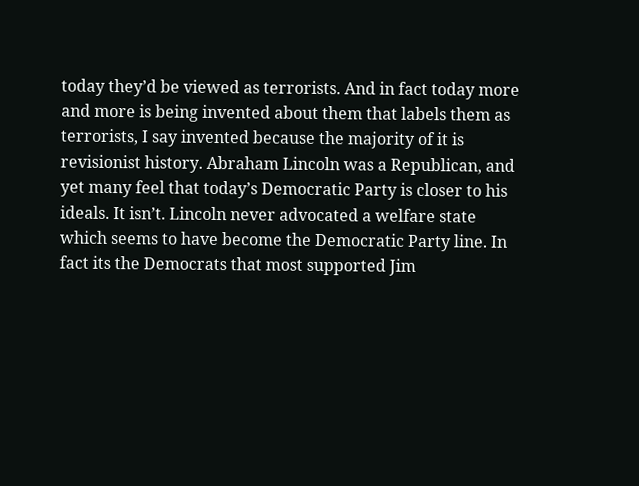today they’d be viewed as terrorists. And in fact today more and more is being invented about them that labels them as terrorists, I say invented because the majority of it is revisionist history. Abraham Lincoln was a Republican, and yet many feel that today’s Democratic Party is closer to his ideals. It isn’t. Lincoln never advocated a welfare state which seems to have become the Democratic Party line. In fact its the Democrats that most supported Jim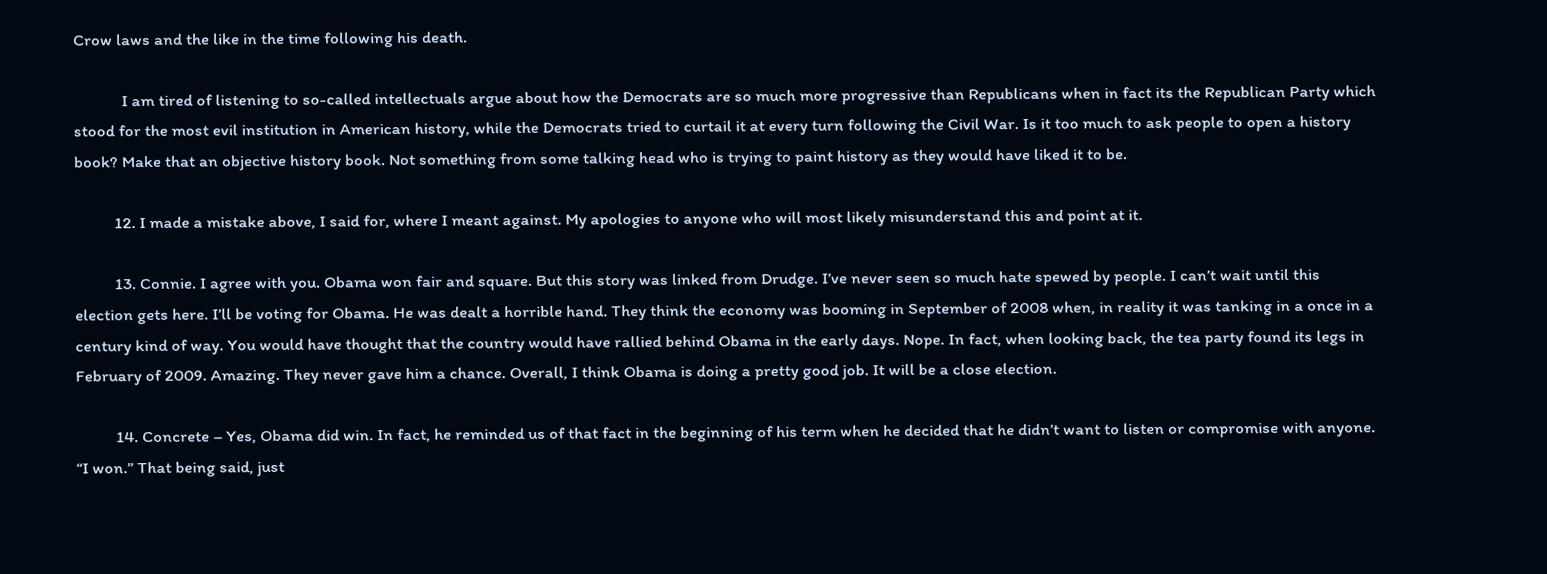Crow laws and the like in the time following his death.

            I am tired of listening to so-called intellectuals argue about how the Democrats are so much more progressive than Republicans when in fact its the Republican Party which stood for the most evil institution in American history, while the Democrats tried to curtail it at every turn following the Civil War. Is it too much to ask people to open a history book? Make that an objective history book. Not something from some talking head who is trying to paint history as they would have liked it to be.

          12. I made a mistake above, I said for, where I meant against. My apologies to anyone who will most likely misunderstand this and point at it.

          13. Connie. I agree with you. Obama won fair and square. But this story was linked from Drudge. I’ve never seen so much hate spewed by people. I can’t wait until this election gets here. I’ll be voting for Obama. He was dealt a horrible hand. They think the economy was booming in September of 2008 when, in reality it was tanking in a once in a century kind of way. You would have thought that the country would have rallied behind Obama in the early days. Nope. In fact, when looking back, the tea party found its legs in February of 2009. Amazing. They never gave him a chance. Overall, I think Obama is doing a pretty good job. It will be a close election.

          14. Concrete – Yes, Obama did win. In fact, he reminded us of that fact in the beginning of his term when he decided that he didn’t want to listen or compromise with anyone. “I won.” That being said, just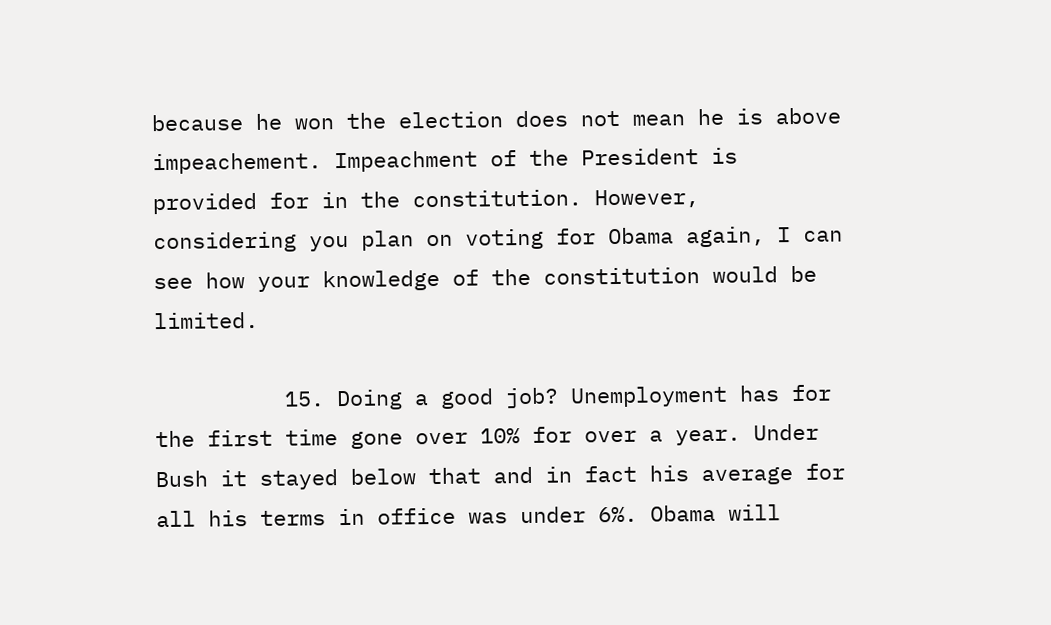because he won the election does not mean he is above impeachement. Impeachment of the President is provided for in the constitution. However, considering you plan on voting for Obama again, I can see how your knowledge of the constitution would be limited.

          15. Doing a good job? Unemployment has for the first time gone over 10% for over a year. Under Bush it stayed below that and in fact his average for all his terms in office was under 6%. Obama will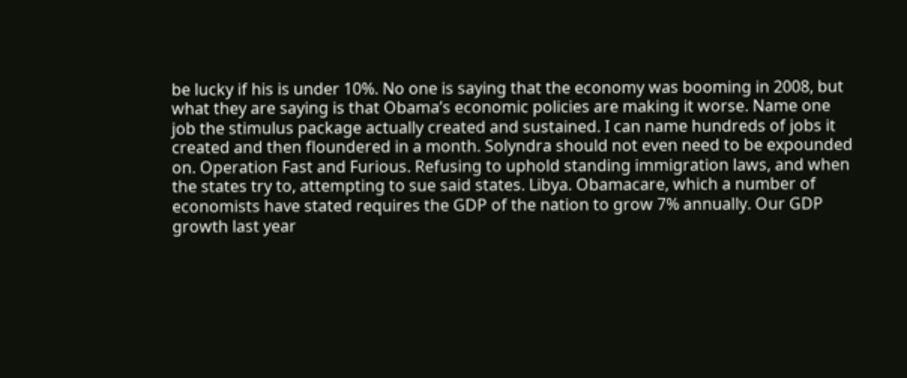be lucky if his is under 10%. No one is saying that the economy was booming in 2008, but what they are saying is that Obama’s economic policies are making it worse. Name one job the stimulus package actually created and sustained. I can name hundreds of jobs it created and then floundered in a month. Solyndra should not even need to be expounded on. Operation Fast and Furious. Refusing to uphold standing immigration laws, and when the states try to, attempting to sue said states. Libya. Obamacare, which a number of economists have stated requires the GDP of the nation to grow 7% annually. Our GDP growth last year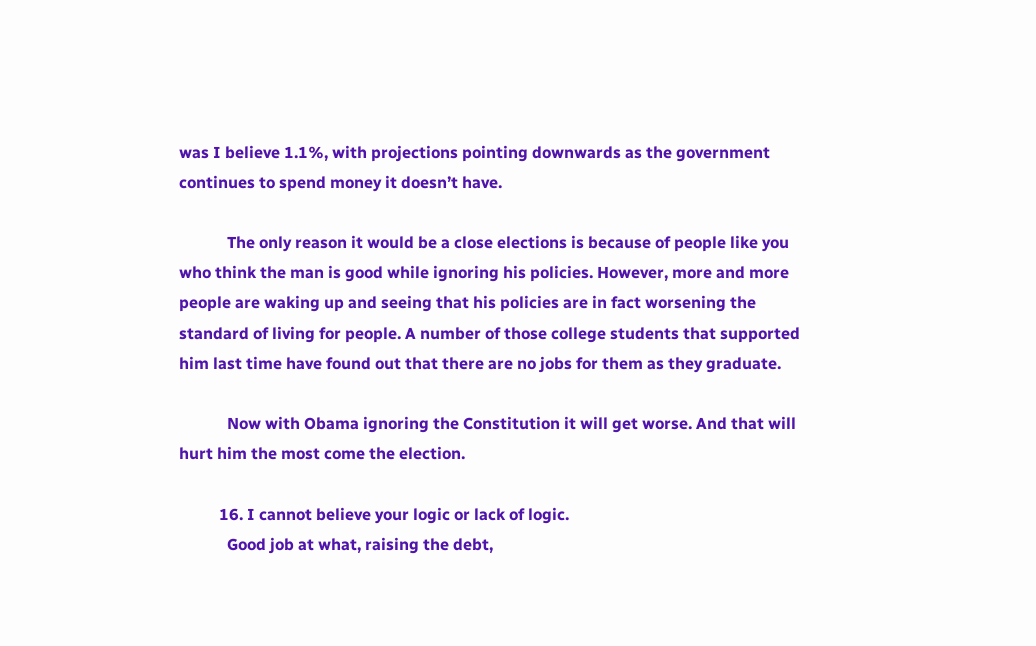was I believe 1.1%, with projections pointing downwards as the government continues to spend money it doesn’t have.

            The only reason it would be a close elections is because of people like you who think the man is good while ignoring his policies. However, more and more people are waking up and seeing that his policies are in fact worsening the standard of living for people. A number of those college students that supported him last time have found out that there are no jobs for them as they graduate.

            Now with Obama ignoring the Constitution it will get worse. And that will hurt him the most come the election.

          16. I cannot believe your logic or lack of logic.
            Good job at what, raising the debt,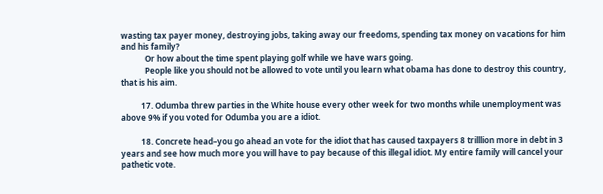wasting tax payer money, destroying jobs, taking away our freedoms, spending tax money on vacations for him and his family?
            Or how about the time spent playing golf while we have wars going.
            People like you should not be allowed to vote until you learn what obama has done to destroy this country, that is his aim.

          17. Odumba threw parties in the White house every other week for two months while unemployment was above 9% if you voted for Odumba you are a idiot.

          18. Concrete head–you go ahead an vote for the idiot that has caused taxpayers 8 trilllion more in debt in 3 years and see how much more you will have to pay because of this illegal idiot. My entire family will cancel your pathetic vote.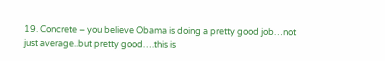19. Concrete – you believe Obama is doing a pretty good job…not just average..but pretty good….this is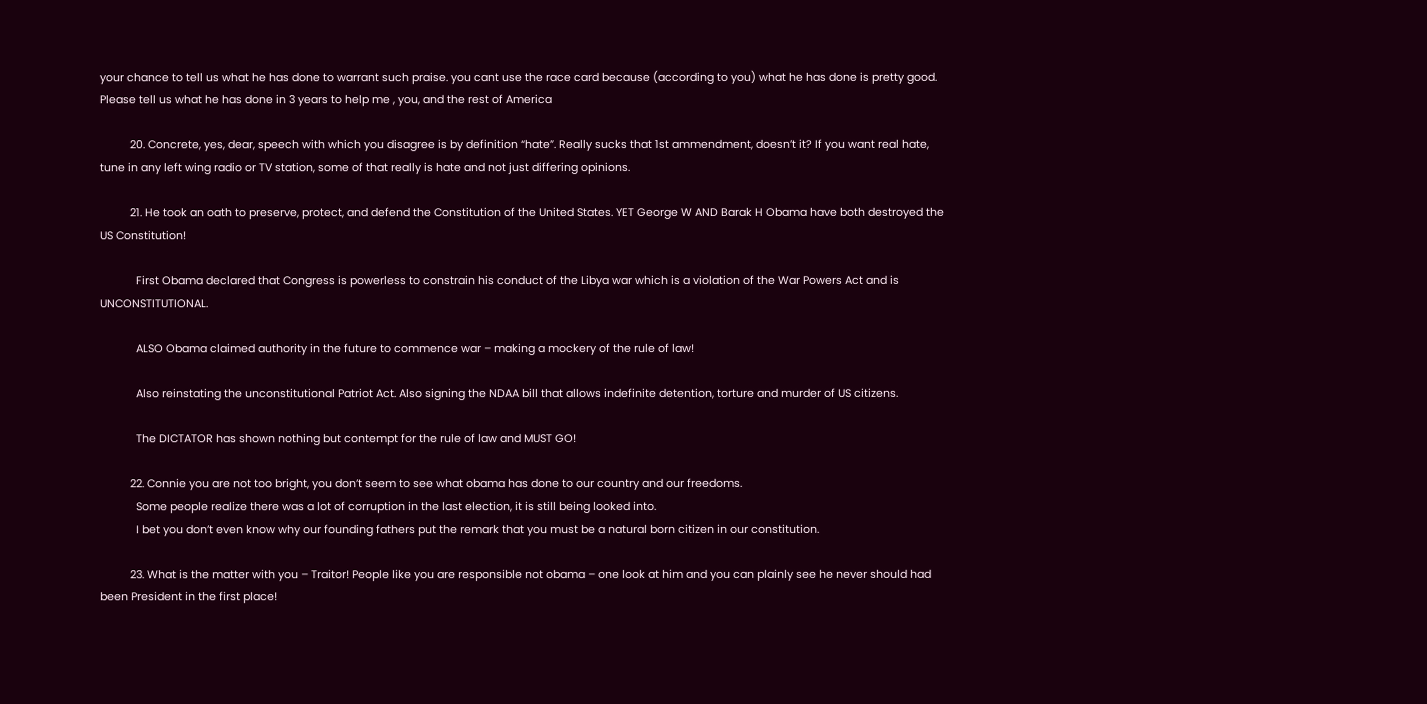your chance to tell us what he has done to warrant such praise. you cant use the race card because (according to you) what he has done is pretty good. Please tell us what he has done in 3 years to help me , you, and the rest of America

          20. Concrete, yes, dear, speech with which you disagree is by definition “hate”. Really sucks that 1st ammendment, doesn’t it? If you want real hate, tune in any left wing radio or TV station, some of that really is hate and not just differing opinions.

          21. He took an oath to preserve, protect, and defend the Constitution of the United States. YET George W AND Barak H Obama have both destroyed the US Constitution!

            First Obama declared that Congress is powerless to constrain his conduct of the Libya war which is a violation of the War Powers Act and is UNCONSTITUTIONAL.

            ALSO Obama claimed authority in the future to commence war – making a mockery of the rule of law!

            Also reinstating the unconstitutional Patriot Act. Also signing the NDAA bill that allows indefinite detention, torture and murder of US citizens.

            The DICTATOR has shown nothing but contempt for the rule of law and MUST GO!

          22. Connie you are not too bright, you don’t seem to see what obama has done to our country and our freedoms.
            Some people realize there was a lot of corruption in the last election, it is still being looked into.
            I bet you don’t even know why our founding fathers put the remark that you must be a natural born citizen in our constitution.

          23. What is the matter with you – Traitor! People like you are responsible not obama – one look at him and you can plainly see he never should had been President in the first place!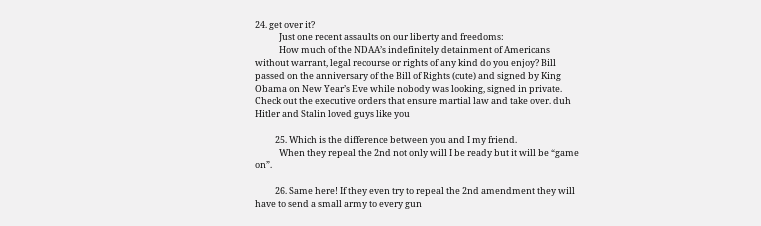24. get over it?
            Just one recent assaults on our liberty and freedoms:
            How much of the NDAA’s indefinitely detainment of Americans without warrant, legal recourse or rights of any kind do you enjoy? Bill passed on the anniversary of the Bill of Rights (cute) and signed by King Obama on New Year’s Eve while nobody was looking, signed in private. Check out the executive orders that ensure martial law and take over. duh Hitler and Stalin loved guys like you

          25. Which is the difference between you and I my friend.
            When they repeal the 2nd not only will I be ready but it will be “game on”.

          26. Same here! If they even try to repeal the 2nd amendment they will have to send a small army to every gun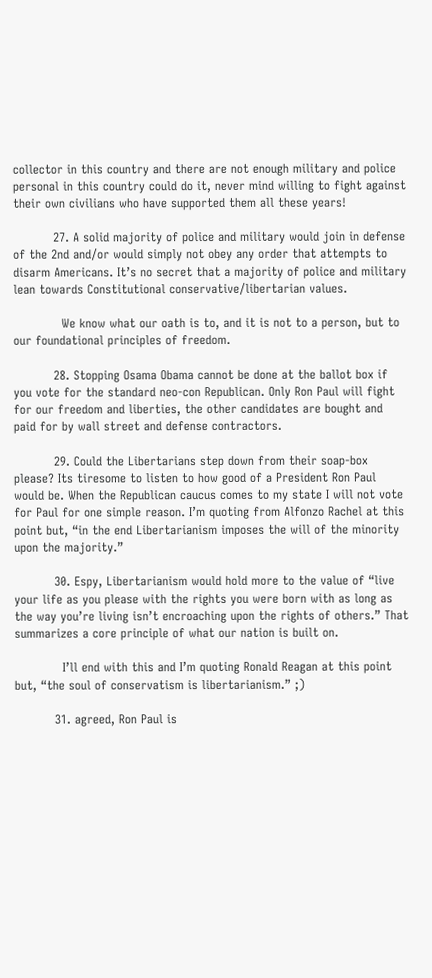collector in this country and there are not enough military and police personal in this country could do it, never mind willing to fight against their own civilians who have supported them all these years!

          27. A solid majority of police and military would join in defense of the 2nd and/or would simply not obey any order that attempts to disarm Americans. It’s no secret that a majority of police and military lean towards Constitutional conservative/libertarian values.

            We know what our oath is to, and it is not to a person, but to our foundational principles of freedom.

          28. Stopping Osama Obama cannot be done at the ballot box if you vote for the standard neo-con Republican. Only Ron Paul will fight for our freedom and liberties, the other candidates are bought and paid for by wall street and defense contractors.

          29. Could the Libertarians step down from their soap-box please? Its tiresome to listen to how good of a President Ron Paul would be. When the Republican caucus comes to my state I will not vote for Paul for one simple reason. I’m quoting from Alfonzo Rachel at this point but, “in the end Libertarianism imposes the will of the minority upon the majority.”

          30. Espy, Libertarianism would hold more to the value of “live your life as you please with the rights you were born with as long as the way you’re living isn’t encroaching upon the rights of others.” That summarizes a core principle of what our nation is built on.

            I’ll end with this and I’m quoting Ronald Reagan at this point but, “the soul of conservatism is libertarianism.” ;)

          31. agreed, Ron Paul is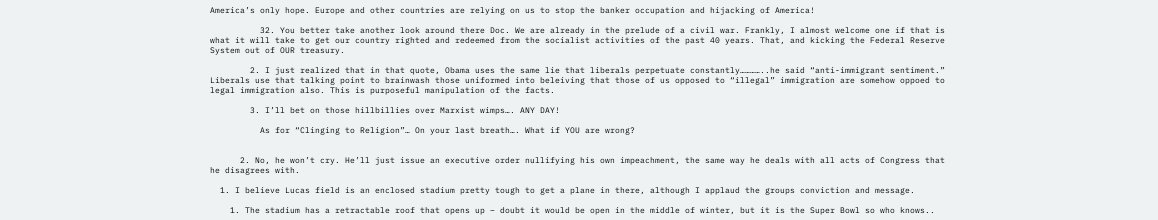America’s only hope. Europe and other countries are relying on us to stop the banker occupation and hijacking of America!

          32. You better take another look around there Doc. We are already in the prelude of a civil war. Frankly, I almost welcome one if that is what it will take to get our country righted and redeemed from the socialist activities of the past 40 years. That, and kicking the Federal Reserve System out of OUR treasury.

        2. I just realized that in that quote, Obama uses the same lie that liberals perpetuate constantly…………..he said “anti-immigrant sentiment.” Liberals use that talking point to brainwash those uniformed into beleiving that those of us opposed to “illegal” immigration are somehow oppoed to legal immigration also. This is purposeful manipulation of the facts.

        3. I’ll bet on those hillbillies over Marxist wimps…. ANY DAY!

          As for “Clinging to Religion”… On your last breath…. What if YOU are wrong?


      2. No, he won’t cry. He’ll just issue an executive order nullifying his own impeachment, the same way he deals with all acts of Congress that he disagrees with.

  1. I believe Lucas field is an enclosed stadium pretty tough to get a plane in there, although I applaud the groups conviction and message.

    1. The stadium has a retractable roof that opens up – doubt it would be open in the middle of winter, but it is the Super Bowl so who knows..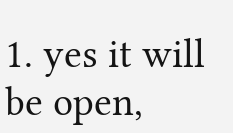1. yes it will be open,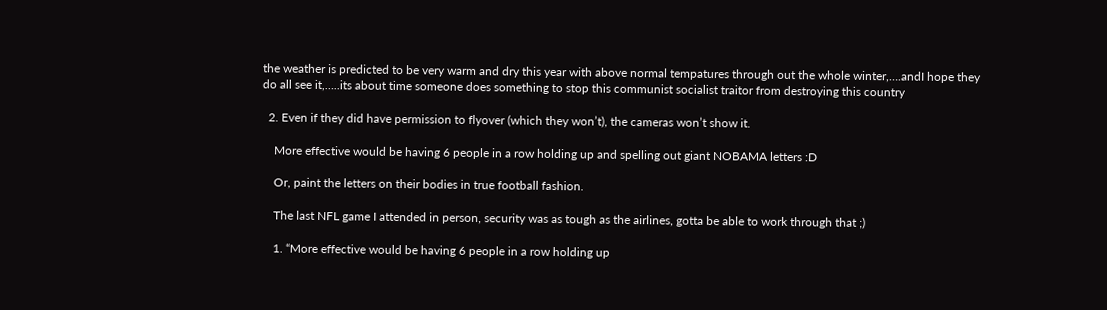the weather is predicted to be very warm and dry this year with above normal tempatures through out the whole winter,….andI hope they do all see it,…..its about time someone does something to stop this communist socialist traitor from destroying this country

  2. Even if they did have permission to flyover (which they won’t), the cameras won’t show it.

    More effective would be having 6 people in a row holding up and spelling out giant NOBAMA letters :D

    Or, paint the letters on their bodies in true football fashion.

    The last NFL game I attended in person, security was as tough as the airlines, gotta be able to work through that ;)

    1. “More effective would be having 6 people in a row holding up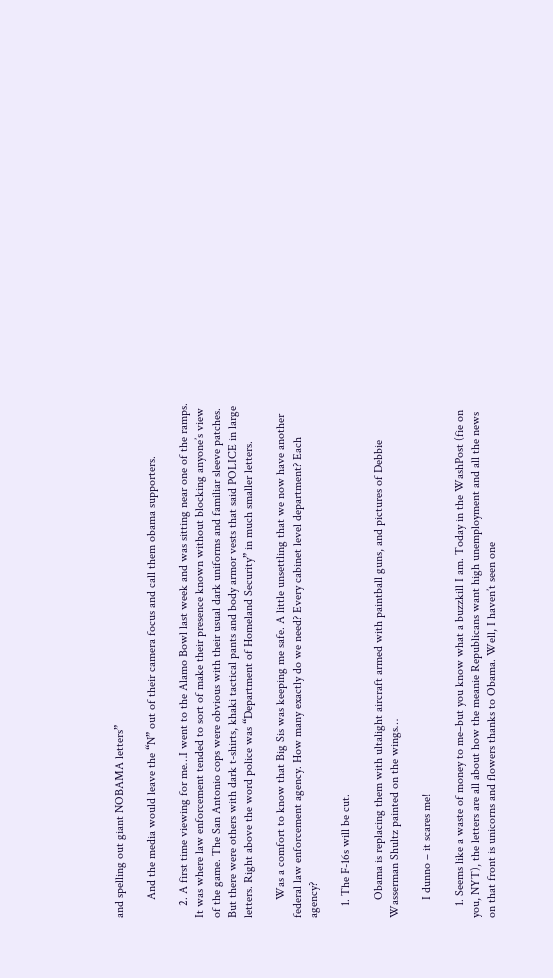and spelling out giant NOBAMA letters”

      And the media would leave the “N” out of their camera focus and call them obama supporters.

    2. A first time viewing for me…I went to the Alamo Bowl last week and was sitting near one of the ramps. It was where law enforcement tended to sort of make their presence known without blocking anyone’s view of the game. The San Antonio cops were obvious with their usual dark uniforms and familiar sleeve patches. But there were others with dark t-shirts, khaki tactical pants and body armor vests that said POLICE in large letters. Right above the word police was “Department of Homeland Security” in much smaller letters.

      Was a comfort to know that Big Sis was keeping me safe. A little unsettling that we now have another federal law enforcement agency. How many exactly do we need? Every cabinet level department? Each agency?

    1. The F-16s will be cut.

      Obama is replacing them with ultalight aircraft armed with paintball guns, and pictures of Debbie Wasserman Shultz painted on the wings…

      I dunno – it scares me!

    1. Seems like a waste of money to me–but you know what a buzzkill I am. Today in the WashPost (fie on you, NYT), the letters are all about how the meanie Republicans want high unemployment and all the news on that front is unicorns and flowers thanks to Obama. Well, I haven’t seen one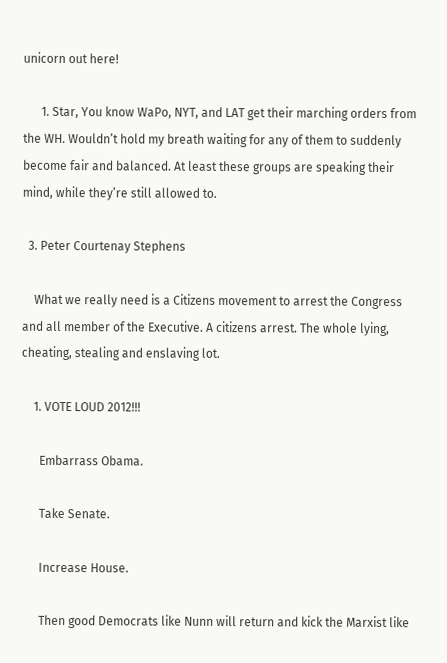unicorn out here!

      1. Star, You know WaPo, NYT, and LAT get their marching orders from the WH. Wouldn’t hold my breath waiting for any of them to suddenly become fair and balanced. At least these groups are speaking their mind, while they’re still allowed to.

  3. Peter Courtenay Stephens

    What we really need is a Citizens movement to arrest the Congress and all member of the Executive. A citizens arrest. The whole lying, cheating, stealing and enslaving lot.

    1. VOTE LOUD 2012!!!

      Embarrass Obama.

      Take Senate.

      Increase House.

      Then good Democrats like Nunn will return and kick the Marxist like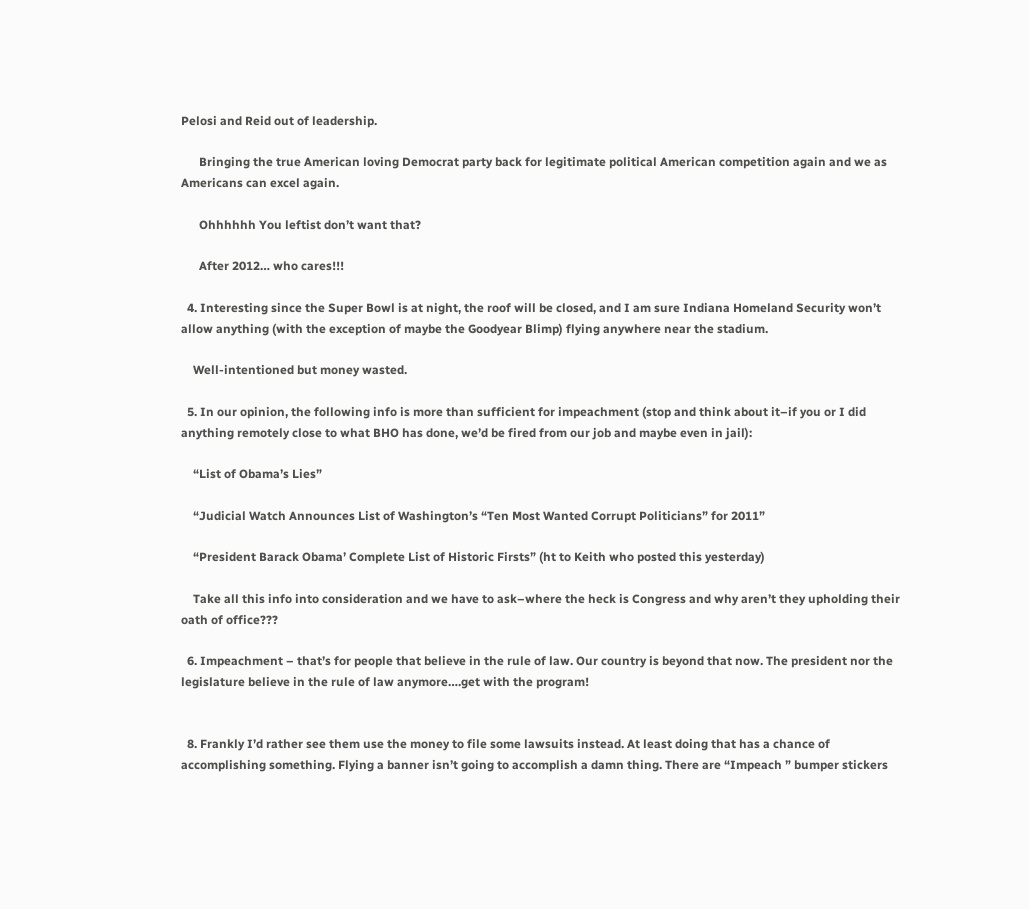Pelosi and Reid out of leadership.

      Bringing the true American loving Democrat party back for legitimate political American competition again and we as Americans can excel again.

      Ohhhhhh You leftist don’t want that?

      After 2012… who cares!!!

  4. Interesting since the Super Bowl is at night, the roof will be closed, and I am sure Indiana Homeland Security won’t allow anything (with the exception of maybe the Goodyear Blimp) flying anywhere near the stadium.

    Well-intentioned but money wasted.

  5. In our opinion, the following info is more than sufficient for impeachment (stop and think about it–if you or I did anything remotely close to what BHO has done, we’d be fired from our job and maybe even in jail):

    “List of Obama’s Lies”

    “Judicial Watch Announces List of Washington’s “Ten Most Wanted Corrupt Politicians” for 2011”

    “President Barack Obama’ Complete List of Historic Firsts” (ht to Keith who posted this yesterday)

    Take all this info into consideration and we have to ask–where the heck is Congress and why aren’t they upholding their oath of office???

  6. Impeachment – that’s for people that believe in the rule of law. Our country is beyond that now. The president nor the legislature believe in the rule of law anymore….get with the program!


  8. Frankly I’d rather see them use the money to file some lawsuits instead. At least doing that has a chance of accomplishing something. Flying a banner isn’t going to accomplish a damn thing. There are “Impeach ” bumper stickers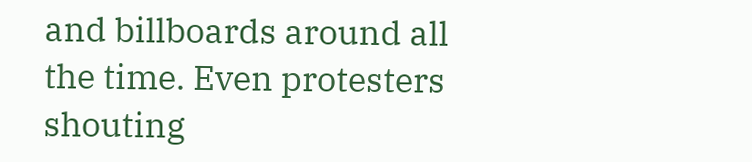and billboards around all the time. Even protesters shouting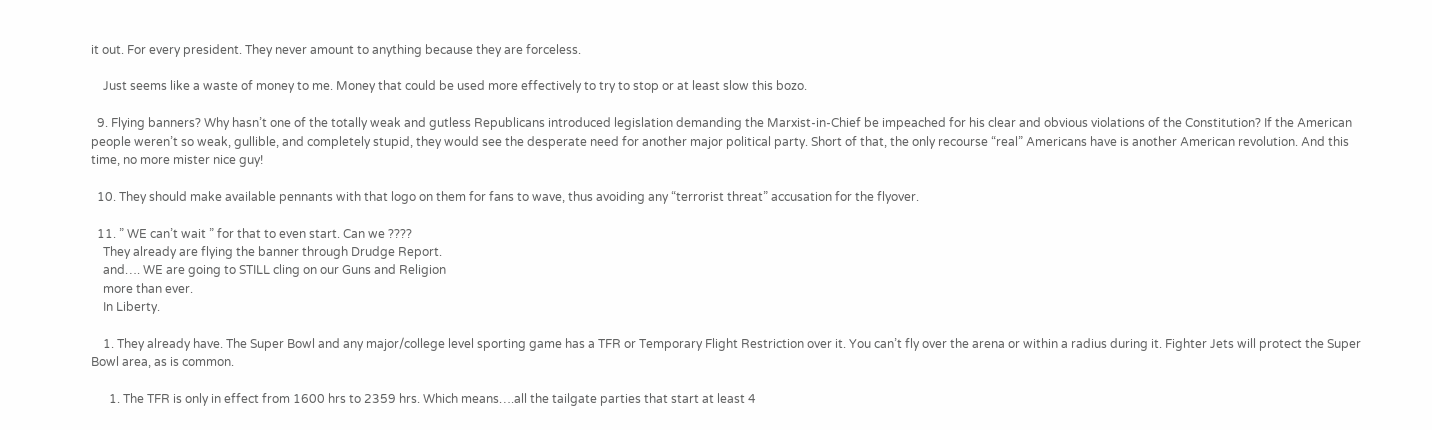it out. For every president. They never amount to anything because they are forceless.

    Just seems like a waste of money to me. Money that could be used more effectively to try to stop or at least slow this bozo.

  9. Flying banners? Why hasn’t one of the totally weak and gutless Republicans introduced legislation demanding the Marxist-in-Chief be impeached for his clear and obvious violations of the Constitution? If the American people weren’t so weak, gullible, and completely stupid, they would see the desperate need for another major political party. Short of that, the only recourse “real” Americans have is another American revolution. And this time, no more mister nice guy!

  10. They should make available pennants with that logo on them for fans to wave, thus avoiding any “terrorist threat” accusation for the flyover.

  11. ” WE can’t wait ” for that to even start. Can we ????
    They already are flying the banner through Drudge Report.
    and…. WE are going to STILL cling on our Guns and Religion
    more than ever.
    In Liberty.

    1. They already have. The Super Bowl and any major/college level sporting game has a TFR or Temporary Flight Restriction over it. You can’t fly over the arena or within a radius during it. Fighter Jets will protect the Super Bowl area, as is common.

      1. The TFR is only in effect from 1600 hrs to 2359 hrs. Which means….all the tailgate parties that start at least 4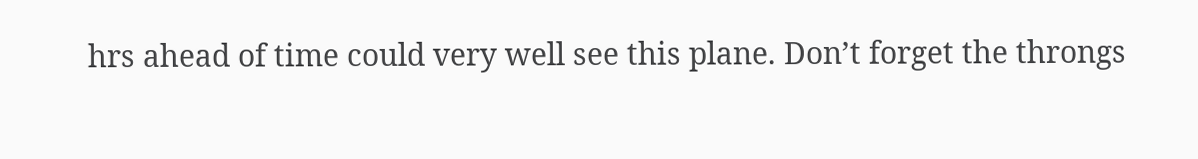hrs ahead of time could very well see this plane. Don’t forget the throngs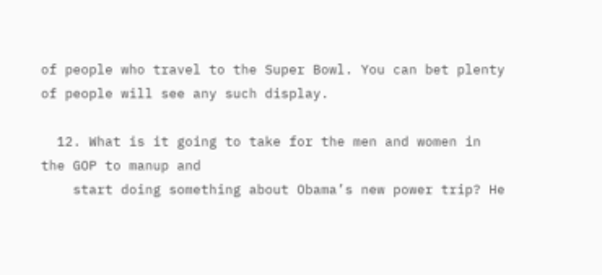of people who travel to the Super Bowl. You can bet plenty of people will see any such display.

  12. What is it going to take for the men and women in the GOP to manup and
    start doing something about Obama’s new power trip? He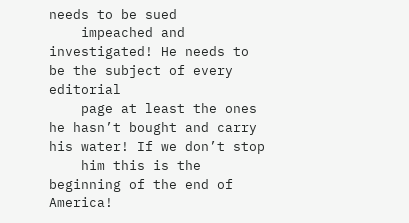needs to be sued
    impeached and investigated! He needs to be the subject of every editorial
    page at least the ones he hasn’t bought and carry his water! If we don’t stop
    him this is the beginning of the end of America!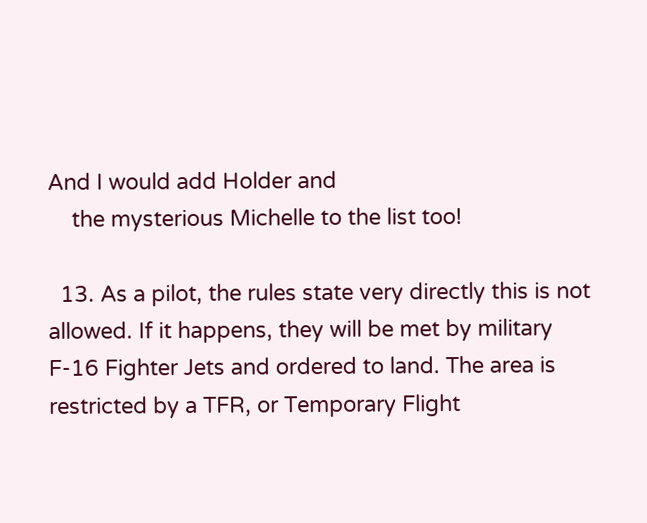And I would add Holder and
    the mysterious Michelle to the list too!

  13. As a pilot, the rules state very directly this is not allowed. If it happens, they will be met by military F-16 Fighter Jets and ordered to land. The area is restricted by a TFR, or Temporary Flight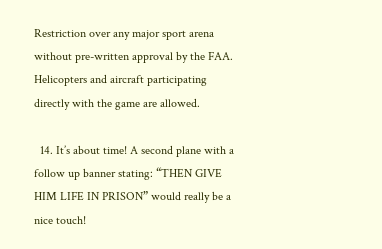Restriction over any major sport arena without pre-written approval by the FAA. Helicopters and aircraft participating directly with the game are allowed.

  14. It’s about time! A second plane with a follow up banner stating: “THEN GIVE HIM LIFE IN PRISON” would really be a nice touch!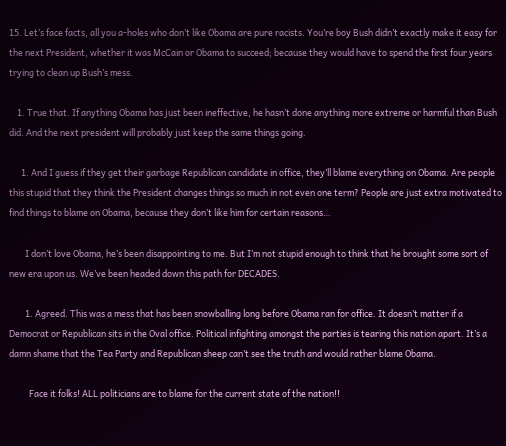15. Let’s face facts, all you a-holes who don’t like Obama are pure racists. You’re boy Bush didn’t exactly make it easy for the next President, whether it was McCain or Obama to succeed; because they would have to spend the first four years trying to clean up Bush’s mess.

    1. True that. If anything Obama has just been ineffective, he hasn’t done anything more extreme or harmful than Bush did. And the next president will probably just keep the same things going.

      1. And I guess if they get their garbage Republican candidate in office, they’ll blame everything on Obama. Are people this stupid that they think the President changes things so much in not even one term? People are just extra motivated to find things to blame on Obama, because they don’t like him for certain reasons…

        I don’t love Obama, he’s been disappointing to me. But I’m not stupid enough to think that he brought some sort of new era upon us. We’ve been headed down this path for DECADES.

        1. Agreed. This was a mess that has been snowballing long before Obama ran for office. It doesn’t matter if a Democrat or Republican sits in the Oval office. Political infighting amongst the parties is tearing this nation apart. It’s a damn shame that the Tea Party and Republican sheep can’t see the truth and would rather blame Obama.

          Face it folks! ALL politicians are to blame for the current state of the nation!!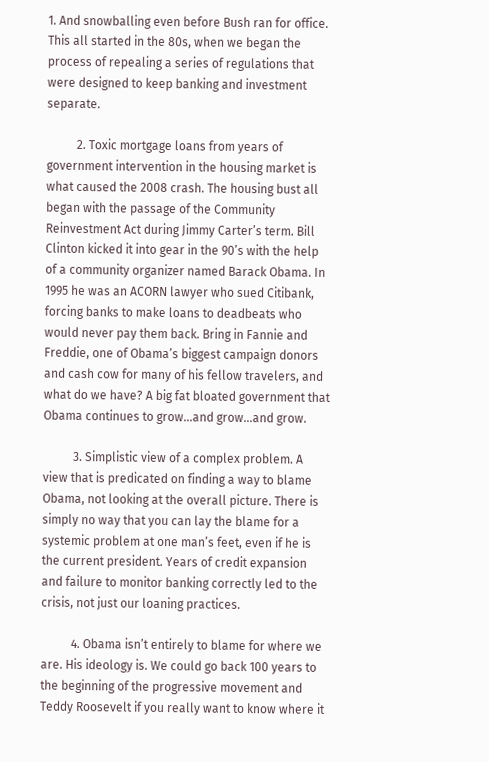1. And snowballing even before Bush ran for office. This all started in the 80s, when we began the process of repealing a series of regulations that were designed to keep banking and investment separate.

          2. Toxic mortgage loans from years of government intervention in the housing market is what caused the 2008 crash. The housing bust all began with the passage of the Community Reinvestment Act during Jimmy Carter’s term. Bill Clinton kicked it into gear in the 90’s with the help of a community organizer named Barack Obama. In 1995 he was an ACORN lawyer who sued Citibank, forcing banks to make loans to deadbeats who would never pay them back. Bring in Fannie and Freddie, one of Obama’s biggest campaign donors and cash cow for many of his fellow travelers, and what do we have? A big fat bloated government that Obama continues to grow…and grow…and grow.

          3. Simplistic view of a complex problem. A view that is predicated on finding a way to blame Obama, not looking at the overall picture. There is simply no way that you can lay the blame for a systemic problem at one man’s feet, even if he is the current president. Years of credit expansion and failure to monitor banking correctly led to the crisis, not just our loaning practices.

          4. Obama isn’t entirely to blame for where we are. His ideology is. We could go back 100 years to the beginning of the progressive movement and Teddy Roosevelt if you really want to know where it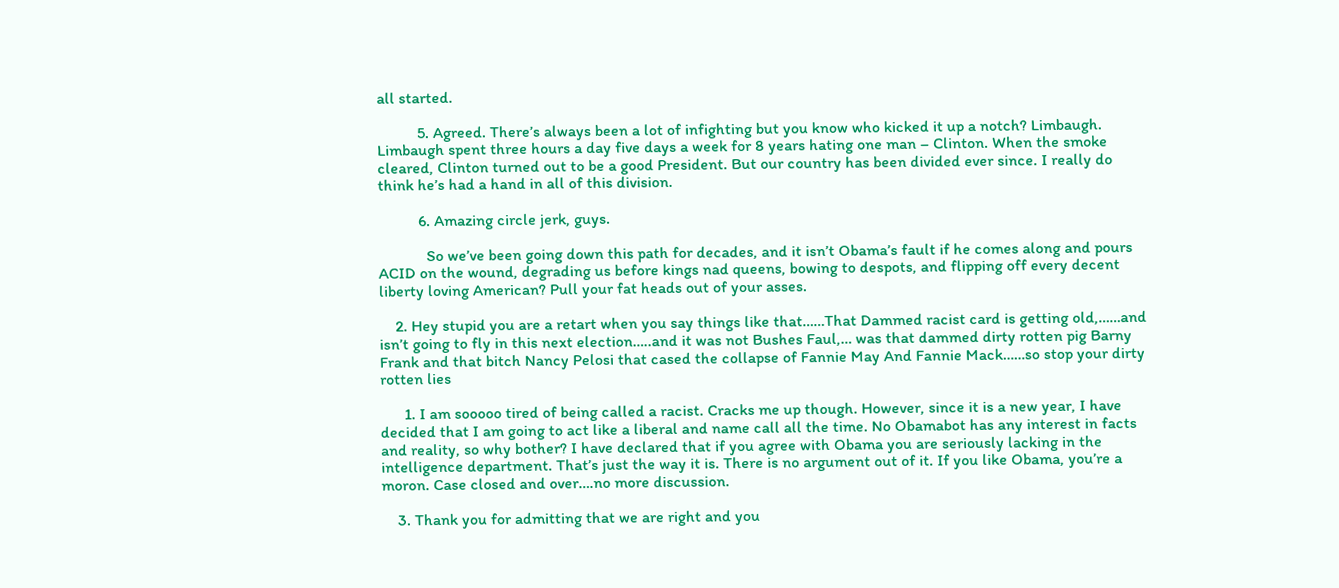all started.

          5. Agreed. There’s always been a lot of infighting but you know who kicked it up a notch? Limbaugh. Limbaugh spent three hours a day five days a week for 8 years hating one man – Clinton. When the smoke cleared, Clinton turned out to be a good President. But our country has been divided ever since. I really do think he’s had a hand in all of this division.

          6. Amazing circle jerk, guys.

            So we’ve been going down this path for decades, and it isn’t Obama’s fault if he comes along and pours ACID on the wound, degrading us before kings nad queens, bowing to despots, and flipping off every decent liberty loving American? Pull your fat heads out of your asses.

    2. Hey stupid you are a retart when you say things like that……That Dammed racist card is getting old,……and isn’t going to fly in this next election…..and it was not Bushes Faul,… was that dammed dirty rotten pig Barny Frank and that bitch Nancy Pelosi that cased the collapse of Fannie May And Fannie Mack……so stop your dirty rotten lies

      1. I am sooooo tired of being called a racist. Cracks me up though. However, since it is a new year, I have decided that I am going to act like a liberal and name call all the time. No Obamabot has any interest in facts and reality, so why bother? I have declared that if you agree with Obama you are seriously lacking in the intelligence department. That’s just the way it is. There is no argument out of it. If you like Obama, you’re a moron. Case closed and over….no more discussion.

    3. Thank you for admitting that we are right and you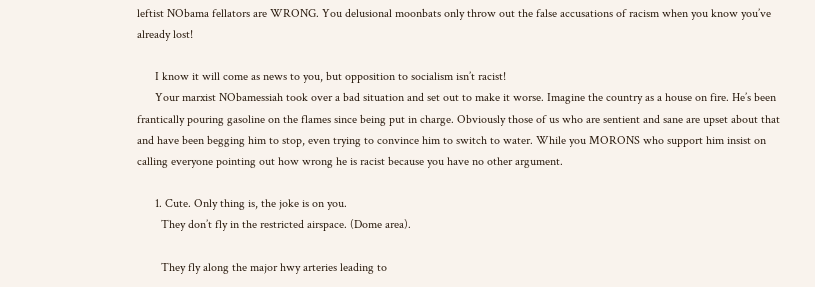leftist NObama fellators are WRONG. You delusional moonbats only throw out the false accusations of racism when you know you’ve already lost!

      I know it will come as news to you, but opposition to socialism isn’t racist!
      Your marxist NObamessiah took over a bad situation and set out to make it worse. Imagine the country as a house on fire. He’s been frantically pouring gasoline on the flames since being put in charge. Obviously those of us who are sentient and sane are upset about that and have been begging him to stop, even trying to convince him to switch to water. While you MORONS who support him insist on calling everyone pointing out how wrong he is racist because you have no other argument.

      1. Cute. Only thing is, the joke is on you.
        They don’t fly in the restricted airspace. (Dome area).

        They fly along the major hwy arteries leading to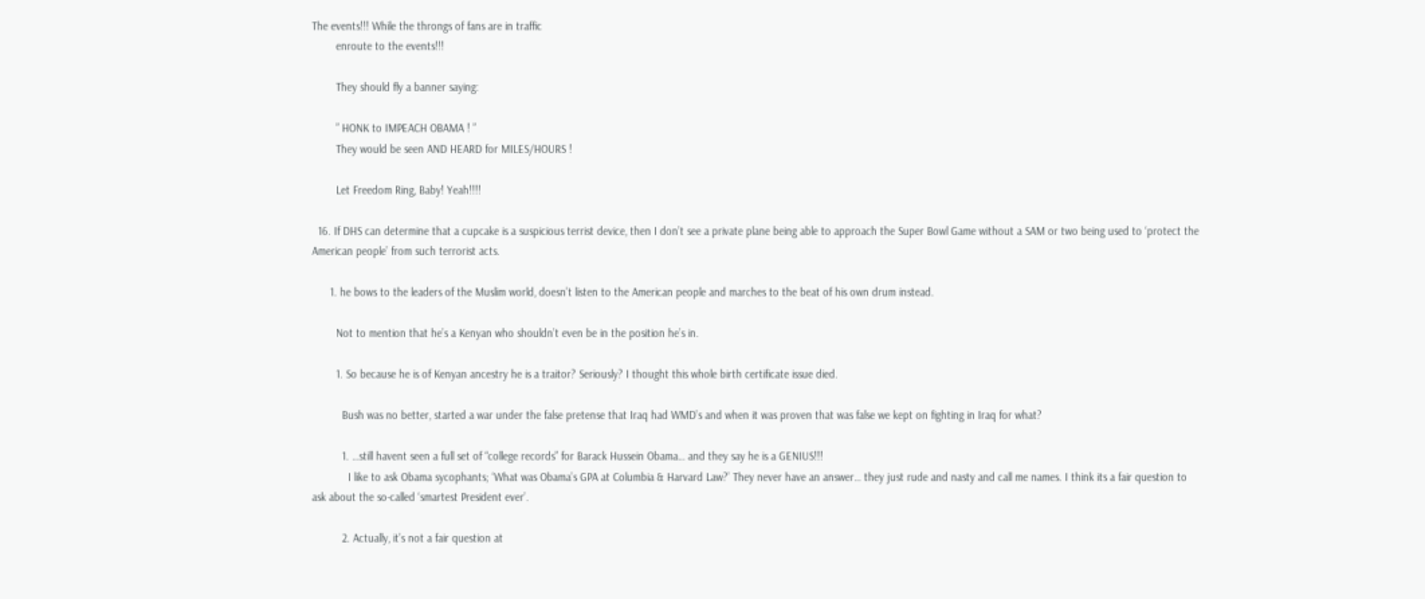The events!!! While the throngs of fans are in traffic
        enroute to the events!!!

        They should fly a banner saying:

        ” HONK to IMPEACH OBAMA ! ”
        They would be seen AND HEARD for MILES/HOURS !

        Let Freedom Ring, Baby! Yeah!!!!

  16. If DHS can determine that a cupcake is a suspicious terrist device, then I don’t see a private plane being able to approach the Super Bowl Game without a SAM or two being used to ‘protect the American people’ from such terrorist acts.

      1. he bows to the leaders of the Muslim world, doesn’t listen to the American people and marches to the beat of his own drum instead.

        Not to mention that he’s a Kenyan who shouldn’t even be in the position he’s in.

        1. So because he is of Kenyan ancestry he is a traitor? Seriously? I thought this whole birth certificate issue died.

          Bush was no better, started a war under the false pretense that Iraq had WMD’s and when it was proven that was false we kept on fighting in Iraq for what?

          1. …still havent seen a full set of “college records” for Barack Hussein Obama… and they say he is a GENIUS!!!
            I like to ask Obama sycophants; ‘What was Obama’s GPA at Columbia & Harvard Law?’ They never have an answer… they just rude and nasty and call me names. I think its a fair question to ask about the so-called ‘smartest President ever’.

          2. Actually, it’s not a fair question at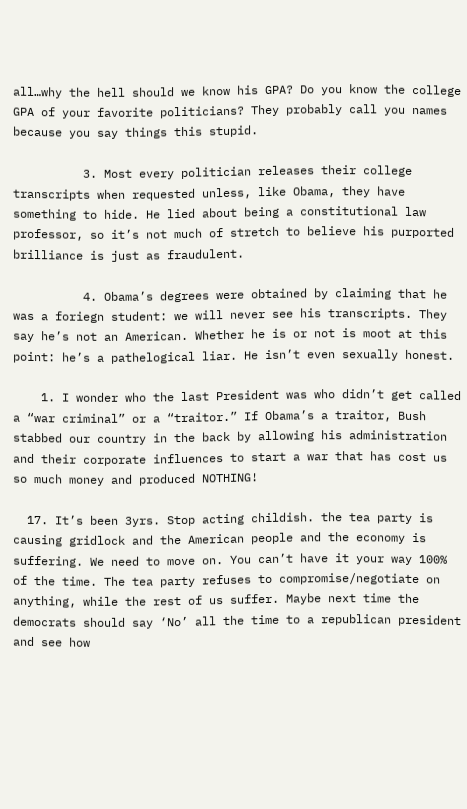all…why the hell should we know his GPA? Do you know the college GPA of your favorite politicians? They probably call you names because you say things this stupid.

          3. Most every politician releases their college transcripts when requested unless, like Obama, they have something to hide. He lied about being a constitutional law professor, so it’s not much of stretch to believe his purported brilliance is just as fraudulent.

          4. Obama’s degrees were obtained by claiming that he was a foriegn student: we will never see his transcripts. They say he’s not an American. Whether he is or not is moot at this point: he’s a pathelogical liar. He isn’t even sexually honest.

    1. I wonder who the last President was who didn’t get called a “war criminal” or a “traitor.” If Obama’s a traitor, Bush stabbed our country in the back by allowing his administration and their corporate influences to start a war that has cost us so much money and produced NOTHING!

  17. It’s been 3yrs. Stop acting childish. the tea party is causing gridlock and the American people and the economy is suffering. We need to move on. You can’t have it your way 100% of the time. The tea party refuses to compromise/negotiate on anything, while the rest of us suffer. Maybe next time the democrats should say ‘No’ all the time to a republican president and see how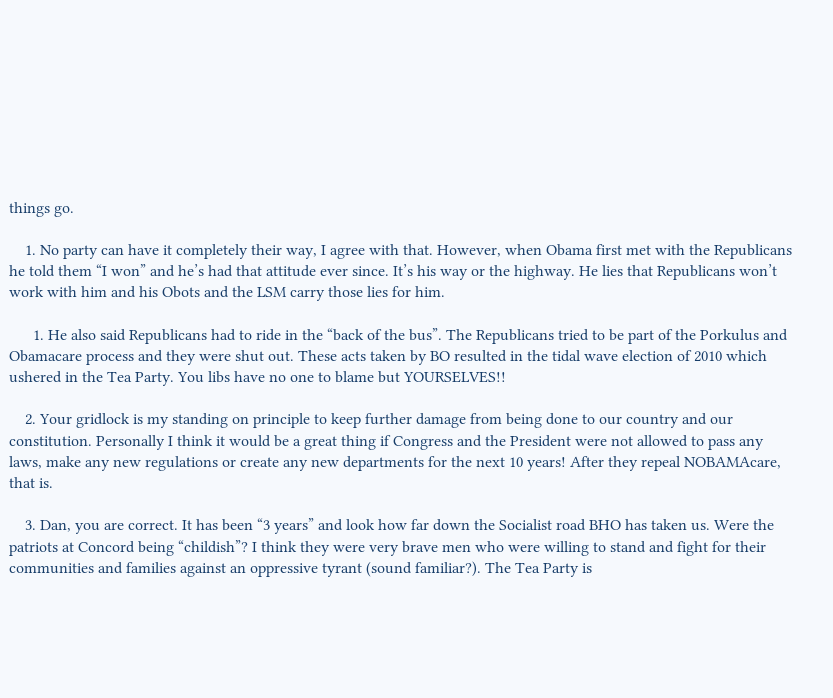things go.

    1. No party can have it completely their way, I agree with that. However, when Obama first met with the Republicans he told them “I won” and he’s had that attitude ever since. It’s his way or the highway. He lies that Republicans won’t work with him and his Obots and the LSM carry those lies for him.

      1. He also said Republicans had to ride in the “back of the bus”. The Republicans tried to be part of the Porkulus and Obamacare process and they were shut out. These acts taken by BO resulted in the tidal wave election of 2010 which ushered in the Tea Party. You libs have no one to blame but YOURSELVES!!

    2. Your gridlock is my standing on principle to keep further damage from being done to our country and our constitution. Personally I think it would be a great thing if Congress and the President were not allowed to pass any laws, make any new regulations or create any new departments for the next 10 years! After they repeal NOBAMAcare, that is.

    3. Dan, you are correct. It has been “3 years” and look how far down the Socialist road BHO has taken us. Were the patriots at Concord being “childish”? I think they were very brave men who were willing to stand and fight for their communities and families against an oppressive tyrant (sound familiar?). The Tea Party is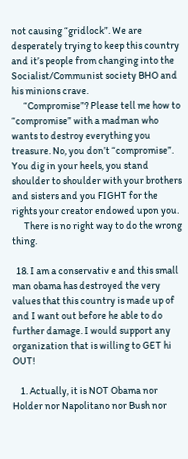not causing “gridlock”. We are desperately trying to keep this country and it’s people from changing into the Socialist/Communist society BHO and his minions crave.
      “Compromise”? Please tell me how to “compromise” with a madman who wants to destroy everything you treasure. No, you don’t “compromise”. You dig in your heels, you stand shoulder to shoulder with your brothers and sisters and you FIGHT for the rights your creator endowed upon you.
      There is no right way to do the wrong thing.

  18. I am a conservativ e and this small man obama has destroyed the very values that this country is made up of and I want out before he able to do further damage. I would support any organization that is willing to GET hi OUT!

    1. Actually, it is NOT Obama nor Holder nor Napolitano nor Bush nor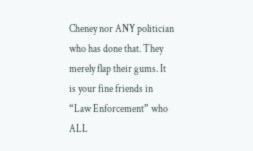Cheney nor ANY politician who has done that. They merely flap their gums. It is your fine friends in “Law Enforcement” who ALL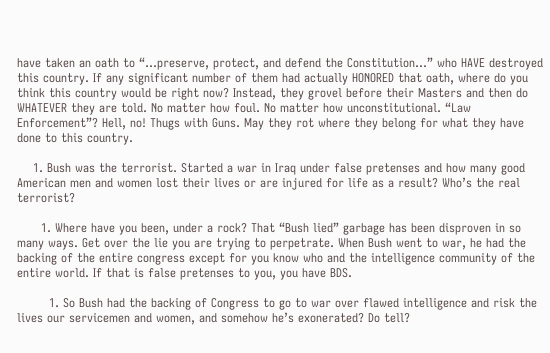have taken an oath to “…preserve, protect, and defend the Constitution…” who HAVE destroyed this country. If any significant number of them had actually HONORED that oath, where do you think this country would be right now? Instead, they grovel before their Masters and then do WHATEVER they are told. No matter how foul. No matter how unconstitutional. “Law Enforcement”? Hell, no! Thugs with Guns. May they rot where they belong for what they have done to this country.

    1. Bush was the terrorist. Started a war in Iraq under false pretenses and how many good American men and women lost their lives or are injured for life as a result? Who’s the real terrorist?

      1. Where have you been, under a rock? That “Bush lied” garbage has been disproven in so many ways. Get over the lie you are trying to perpetrate. When Bush went to war, he had the backing of the entire congress except for you know who and the intelligence community of the entire world. If that is false pretenses to you, you have BDS.

        1. So Bush had the backing of Congress to go to war over flawed intelligence and risk the lives our servicemen and women, and somehow he’s exonerated? Do tell?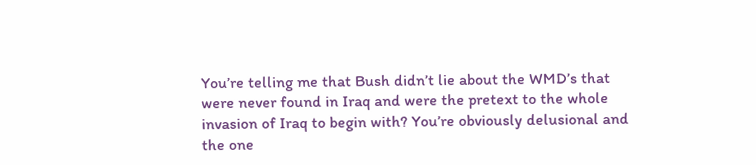You’re telling me that Bush didn’t lie about the WMD’s that were never found in Iraq and were the pretext to the whole invasion of Iraq to begin with? You’re obviously delusional and the one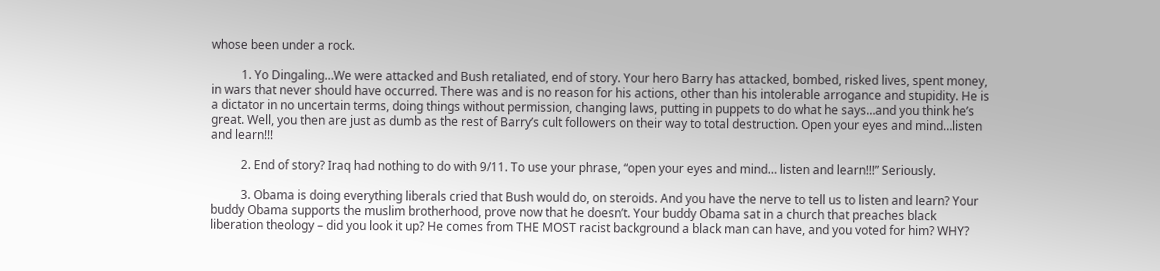whose been under a rock.

          1. Yo Dingaling…We were attacked and Bush retaliated, end of story. Your hero Barry has attacked, bombed, risked lives, spent money, in wars that never should have occurred. There was and is no reason for his actions, other than his intolerable arrogance and stupidity. He is a dictator in no uncertain terms, doing things without permission, changing laws, putting in puppets to do what he says…and you think he’s great. Well, you then are just as dumb as the rest of Barry’s cult followers on their way to total destruction. Open your eyes and mind…listen and learn!!!

          2. End of story? Iraq had nothing to do with 9/11. To use your phrase, “open your eyes and mind… listen and learn!!!” Seriously.

          3. Obama is doing everything liberals cried that Bush would do, on steroids. And you have the nerve to tell us to listen and learn? Your buddy Obama supports the muslim brotherhood, prove now that he doesn’t. Your buddy Obama sat in a church that preaches black liberation theology – did you look it up? He comes from THE MOST racist background a black man can have, and you voted for him? WHY?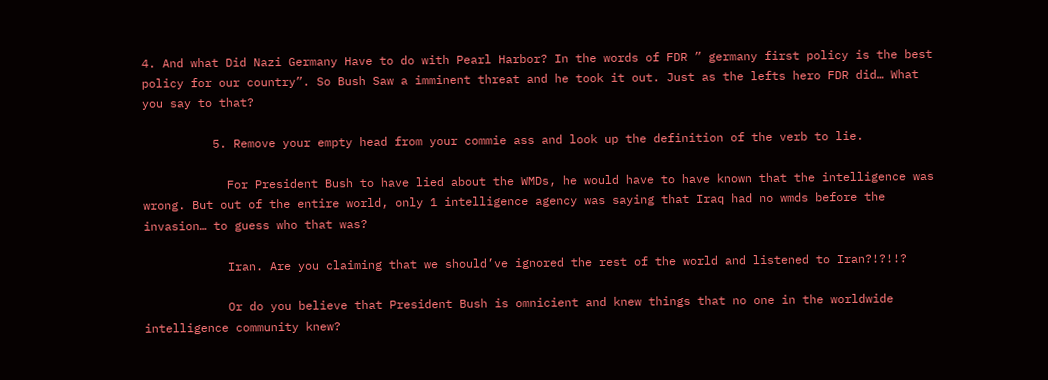4. And what Did Nazi Germany Have to do with Pearl Harbor? In the words of FDR ” germany first policy is the best policy for our country”. So Bush Saw a imminent threat and he took it out. Just as the lefts hero FDR did… What you say to that?

          5. Remove your empty head from your commie ass and look up the definition of the verb to lie.

            For President Bush to have lied about the WMDs, he would have to have known that the intelligence was wrong. But out of the entire world, only 1 intelligence agency was saying that Iraq had no wmds before the invasion… to guess who that was?

            Iran. Are you claiming that we should’ve ignored the rest of the world and listened to Iran?!?!!?

            Or do you believe that President Bush is omnicient and knew things that no one in the worldwide intelligence community knew?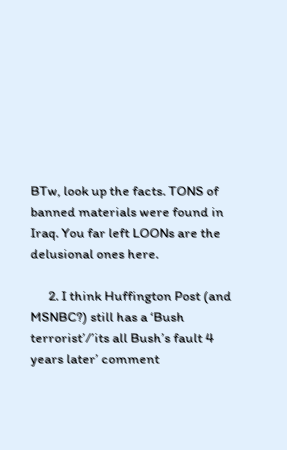BTw, look up the facts. TONS of banned materials were found in Iraq. You far left LOONs are the delusional ones here.

      2. I think Huffington Post (and MSNBC?) still has a ‘Bush terrorist’/’its all Bush’s fault 4 years later’ comment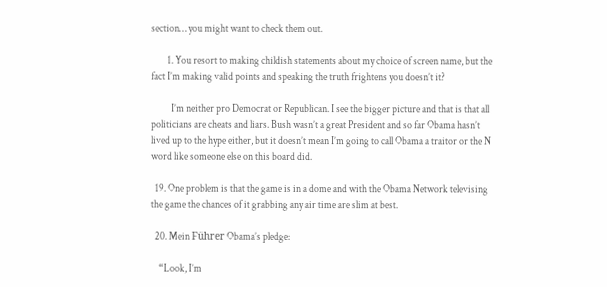section… you might want to check them out.

        1. You resort to making childish statements about my choice of screen name, but the fact I’m making valid points and speaking the truth frightens you doesn’t it?

          I’m neither pro Democrat or Republican. I see the bigger picture and that is that all politicians are cheats and liars. Bush wasn’t a great President and so far Obama hasn’t lived up to the hype either, but it doesn’t mean I’m going to call Obama a traitor or the N word like someone else on this board did.

  19. One problem is that the game is in a dome and with the Obama Network televising the game the chances of it grabbing any air time are slim at best.

  20. Mein Führer Obama’s pledge:

    “Look, I’m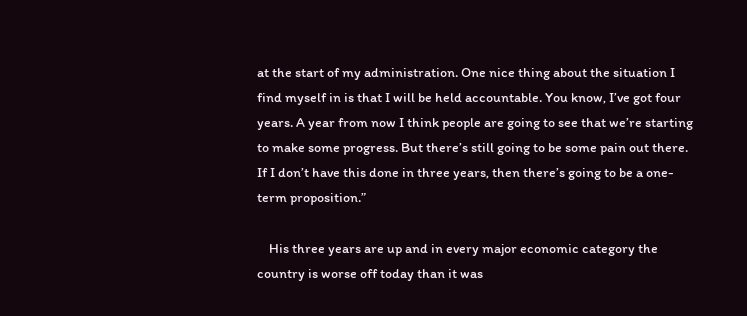at the start of my administration. One nice thing about the situation I find myself in is that I will be held accountable. You know, I’ve got four years. A year from now I think people are going to see that we’re starting to make some progress. But there’s still going to be some pain out there. If I don’t have this done in three years, then there’s going to be a one-term proposition.”

    His three years are up and in every major economic category the country is worse off today than it was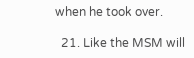when he took over.

  21. Like the MSM will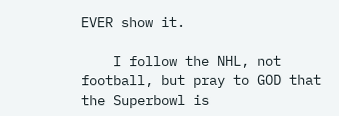EVER show it.

    I follow the NHL, not football, but pray to GOD that the Superbowl is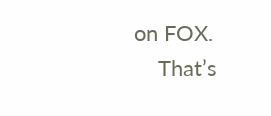on FOX.
    That’s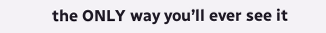the ONLY way you’ll ever see it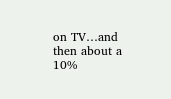on TV…and then about a 10%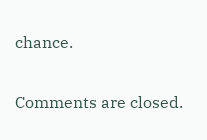chance.

Comments are closed.